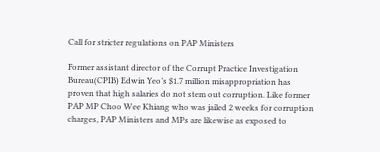Call for stricter regulations on PAP Ministers

Former assistant director of the Corrupt Practice Investigation Bureau(CPIB) Edwin Yeo’s $1.7 million misappropriation has proven that high salaries do not stem out corruption. Like former PAP MP Choo Wee Khiang who was jailed 2 weeks for corruption charges, PAP Ministers and MPs are likewise as exposed to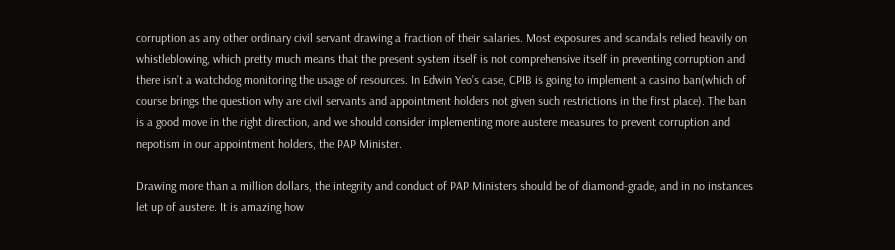corruption as any other ordinary civil servant drawing a fraction of their salaries. Most exposures and scandals relied heavily on whistleblowing, which pretty much means that the present system itself is not comprehensive itself in preventing corruption and there isn’t a watchdog monitoring the usage of resources. In Edwin Yeo’s case, CPIB is going to implement a casino ban(which of course brings the question why are civil servants and appointment holders not given such restrictions in the first place). The ban is a good move in the right direction, and we should consider implementing more austere measures to prevent corruption and nepotism in our appointment holders, the PAP Minister.

Drawing more than a million dollars, the integrity and conduct of PAP Ministers should be of diamond-grade, and in no instances let up of austere. It is amazing how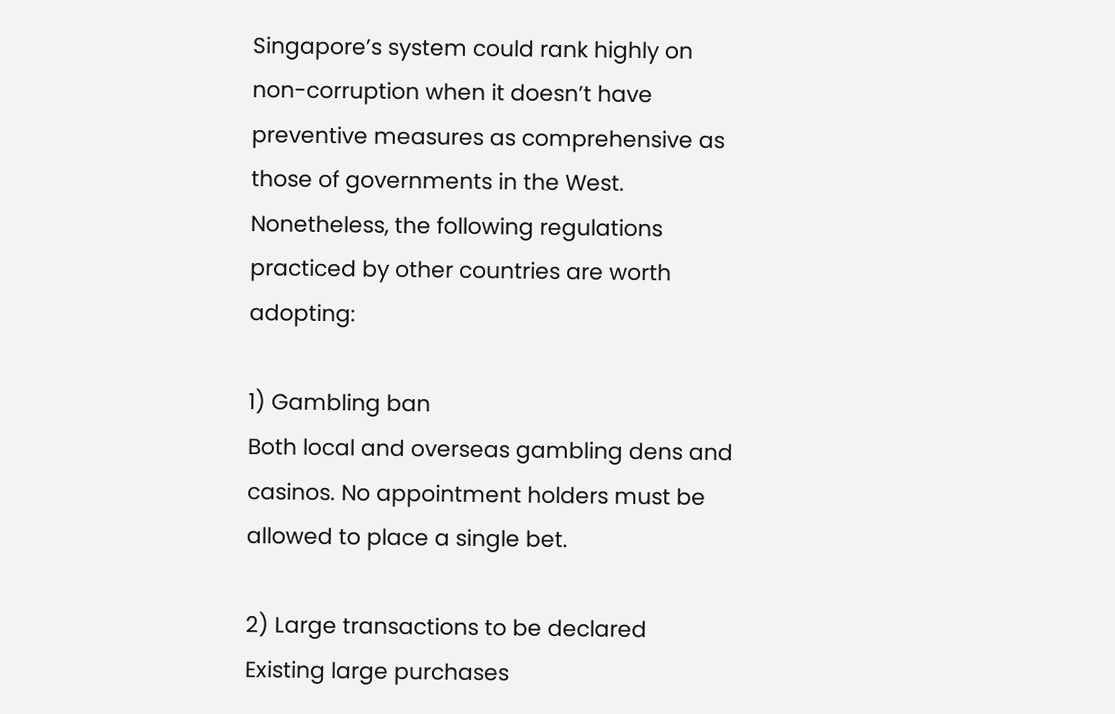Singapore’s system could rank highly on non-corruption when it doesn’t have preventive measures as comprehensive as those of governments in the West. Nonetheless, the following regulations practiced by other countries are worth adopting:

1) Gambling ban
Both local and overseas gambling dens and casinos. No appointment holders must be allowed to place a single bet.

2) Large transactions to be declared
Existing large purchases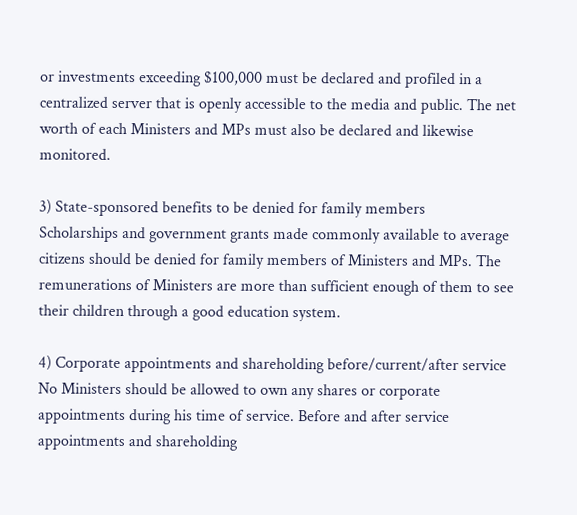or investments exceeding $100,000 must be declared and profiled in a centralized server that is openly accessible to the media and public. The net worth of each Ministers and MPs must also be declared and likewise monitored.

3) State-sponsored benefits to be denied for family members
Scholarships and government grants made commonly available to average citizens should be denied for family members of Ministers and MPs. The remunerations of Ministers are more than sufficient enough of them to see their children through a good education system.

4) Corporate appointments and shareholding before/current/after service
No Ministers should be allowed to own any shares or corporate appointments during his time of service. Before and after service appointments and shareholding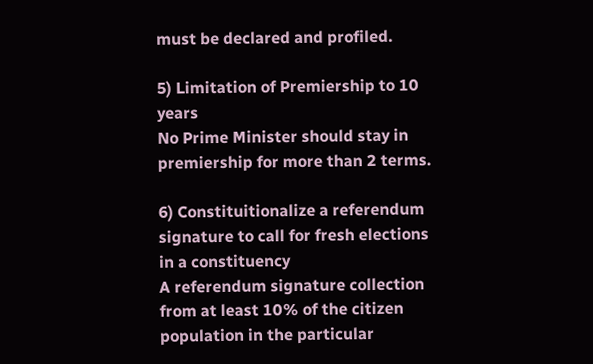must be declared and profiled.

5) Limitation of Premiership to 10 years
No Prime Minister should stay in premiership for more than 2 terms.

6) Constituitionalize a referendum signature to call for fresh elections in a constituency
A referendum signature collection from at least 10% of the citizen population in the particular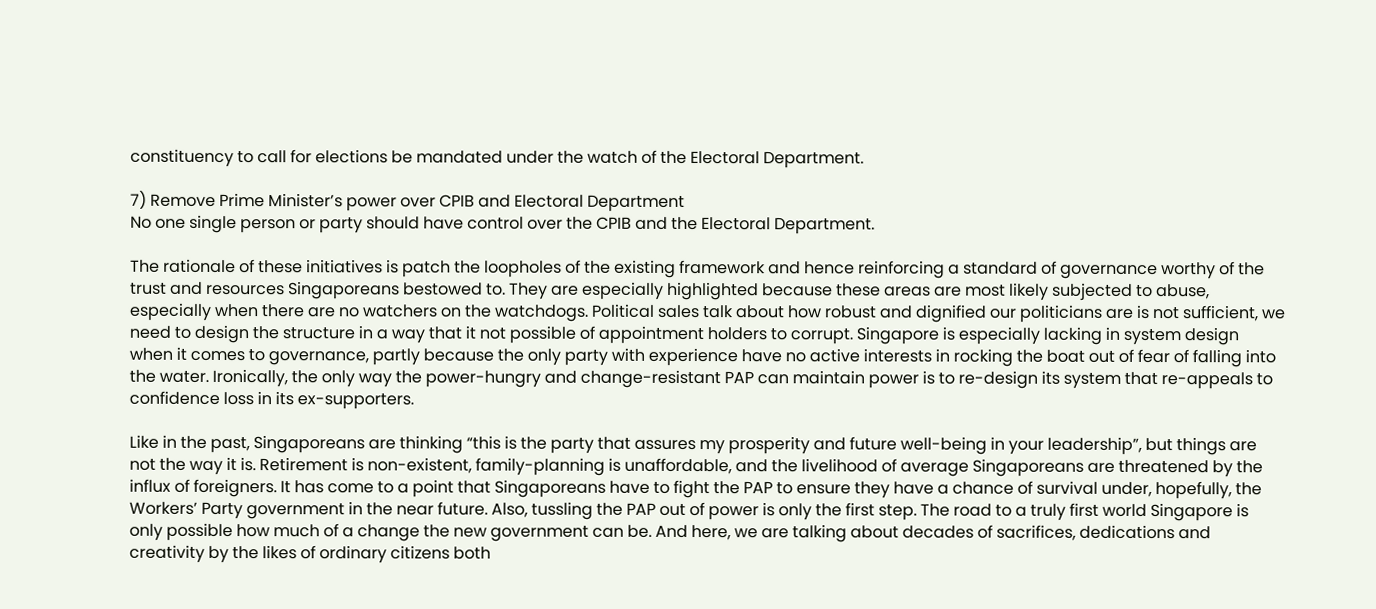constituency to call for elections be mandated under the watch of the Electoral Department.

7) Remove Prime Minister’s power over CPIB and Electoral Department
No one single person or party should have control over the CPIB and the Electoral Department.

The rationale of these initiatives is patch the loopholes of the existing framework and hence reinforcing a standard of governance worthy of the trust and resources Singaporeans bestowed to. They are especially highlighted because these areas are most likely subjected to abuse, especially when there are no watchers on the watchdogs. Political sales talk about how robust and dignified our politicians are is not sufficient, we need to design the structure in a way that it not possible of appointment holders to corrupt. Singapore is especially lacking in system design when it comes to governance, partly because the only party with experience have no active interests in rocking the boat out of fear of falling into the water. Ironically, the only way the power-hungry and change-resistant PAP can maintain power is to re-design its system that re-appeals to confidence loss in its ex-supporters.

Like in the past, Singaporeans are thinking “this is the party that assures my prosperity and future well-being in your leadership”, but things are not the way it is. Retirement is non-existent, family-planning is unaffordable, and the livelihood of average Singaporeans are threatened by the influx of foreigners. It has come to a point that Singaporeans have to fight the PAP to ensure they have a chance of survival under, hopefully, the Workers’ Party government in the near future. Also, tussling the PAP out of power is only the first step. The road to a truly first world Singapore is only possible how much of a change the new government can be. And here, we are talking about decades of sacrifices, dedications and creativity by the likes of ordinary citizens both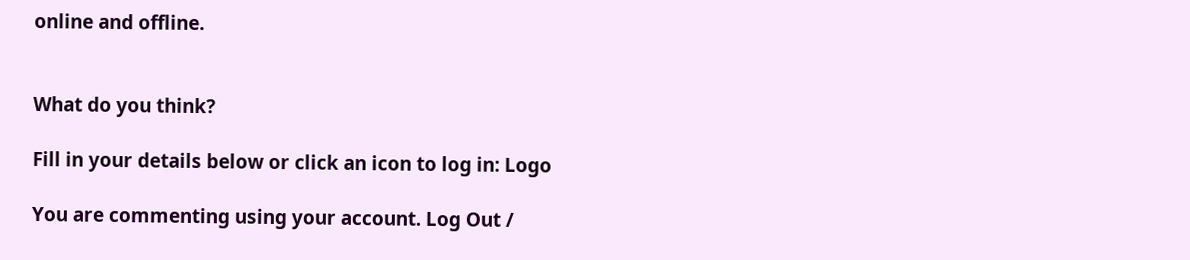online and offline.


What do you think?

Fill in your details below or click an icon to log in: Logo

You are commenting using your account. Log Out /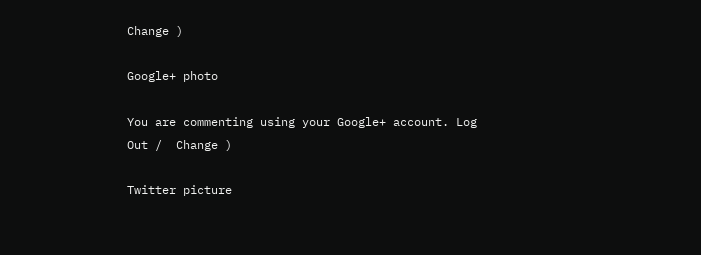Change )

Google+ photo

You are commenting using your Google+ account. Log Out /  Change )

Twitter picture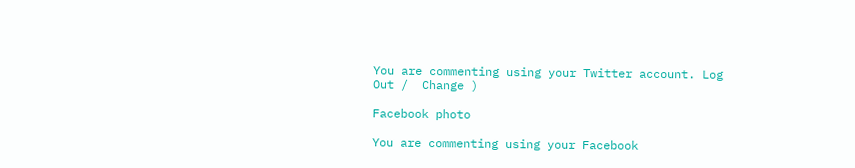You are commenting using your Twitter account. Log Out /  Change )

Facebook photo

You are commenting using your Facebook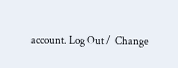account. Log Out /  Change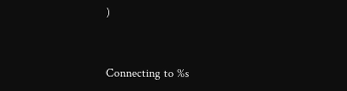)


Connecting to %s